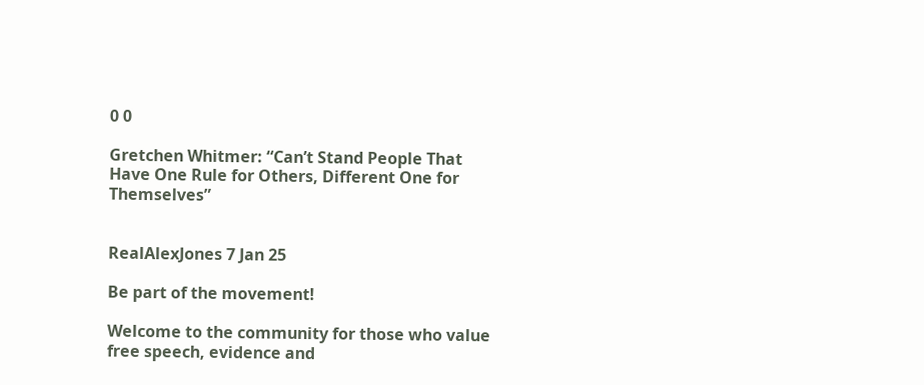0 0

Gretchen Whitmer: “Can’t Stand People That Have One Rule for Others, Different One for Themselves”


RealAlexJones 7 Jan 25

Be part of the movement!

Welcome to the community for those who value free speech, evidence and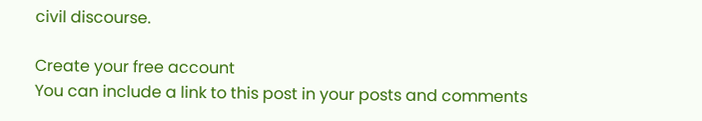civil discourse.

Create your free account
You can include a link to this post in your posts and comments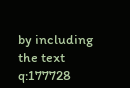by including the text q:177728